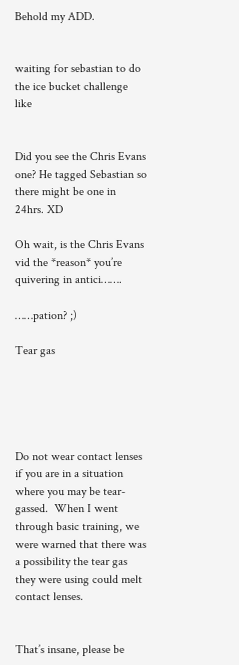Behold my ADD.


waiting for sebastian to do the ice bucket challenge like


Did you see the Chris Evans one? He tagged Sebastian so there might be one in 24hrs. XD

Oh wait, is the Chris Evans vid the *reason* you’re quivering in antici…….

……pation? ;)

Tear gas





Do not wear contact lenses if you are in a situation where you may be tear-gassed.  When I went through basic training, we were warned that there was a possibility the tear gas they were using could melt contact lenses.


That’s insane, please be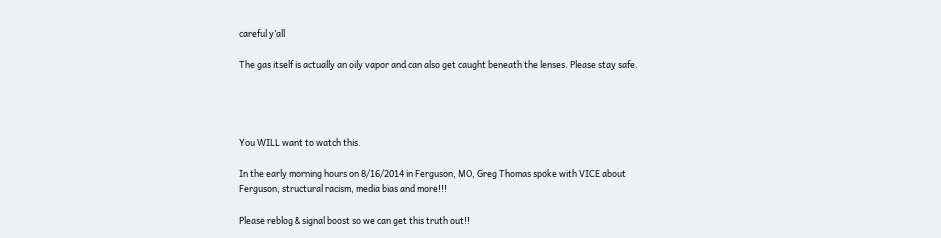careful y’all

The gas itself is actually an oily vapor and can also get caught beneath the lenses. Please stay safe.




You WILL want to watch this.

In the early morning hours on 8/16/2014 in Ferguson, MO, Greg Thomas spoke with VICE about Ferguson, structural racism, media bias and more!!!

Please reblog & signal boost so we can get this truth out!!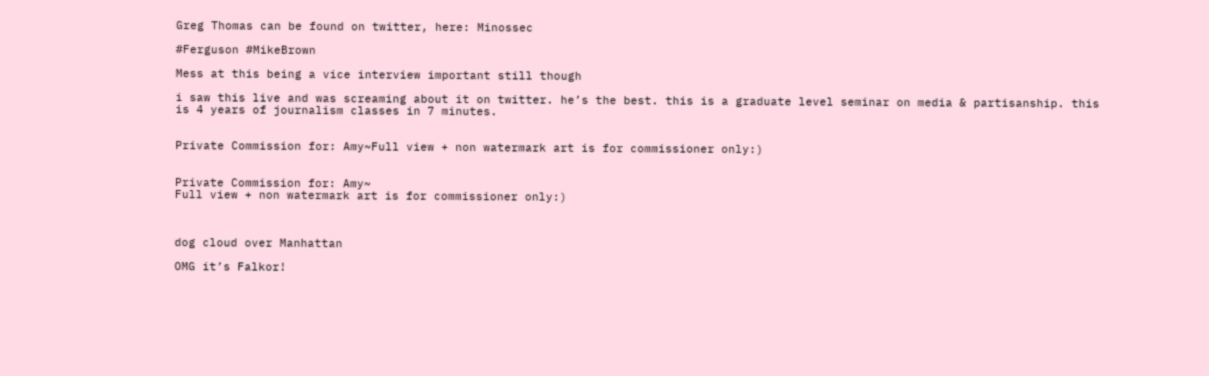Greg Thomas can be found on twitter, here: Minossec

#Ferguson #MikeBrown

Mess at this being a vice interview important still though

i saw this live and was screaming about it on twitter. he’s the best. this is a graduate level seminar on media & partisanship. this is 4 years of journalism classes in 7 minutes.


Private Commission for: Amy~Full view + non watermark art is for commissioner only:)


Private Commission for: Amy~
Full view + non watermark art is for commissioner only:)



dog cloud over Manhattan

OMG it’s Falkor!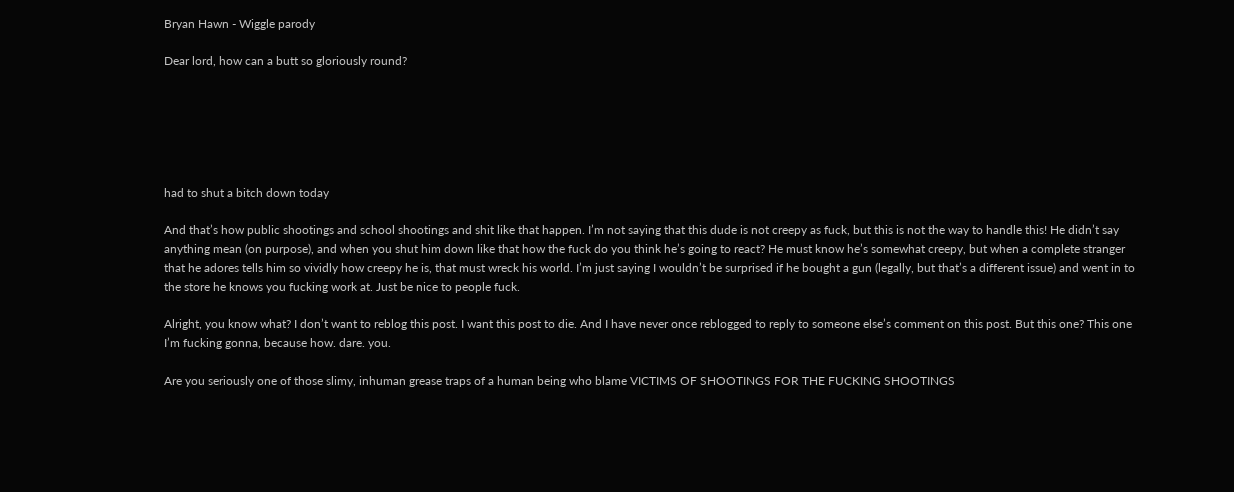Bryan Hawn - Wiggle parody

Dear lord, how can a butt so gloriously round?






had to shut a bitch down today

And that’s how public shootings and school shootings and shit like that happen. I’m not saying that this dude is not creepy as fuck, but this is not the way to handle this! He didn’t say anything mean (on purpose), and when you shut him down like that how the fuck do you think he’s going to react? He must know he’s somewhat creepy, but when a complete stranger that he adores tells him so vividly how creepy he is, that must wreck his world. I’m just saying I wouldn’t be surprised if he bought a gun (legally, but that’s a different issue) and went in to the store he knows you fucking work at. Just be nice to people fuck.

Alright, you know what? I don’t want to reblog this post. I want this post to die. And I have never once reblogged to reply to someone else’s comment on this post. But this one? This one I’m fucking gonna, because how. dare. you.

Are you seriously one of those slimy, inhuman grease traps of a human being who blame VICTIMS OF SHOOTINGS FOR THE FUCKING SHOOTINGS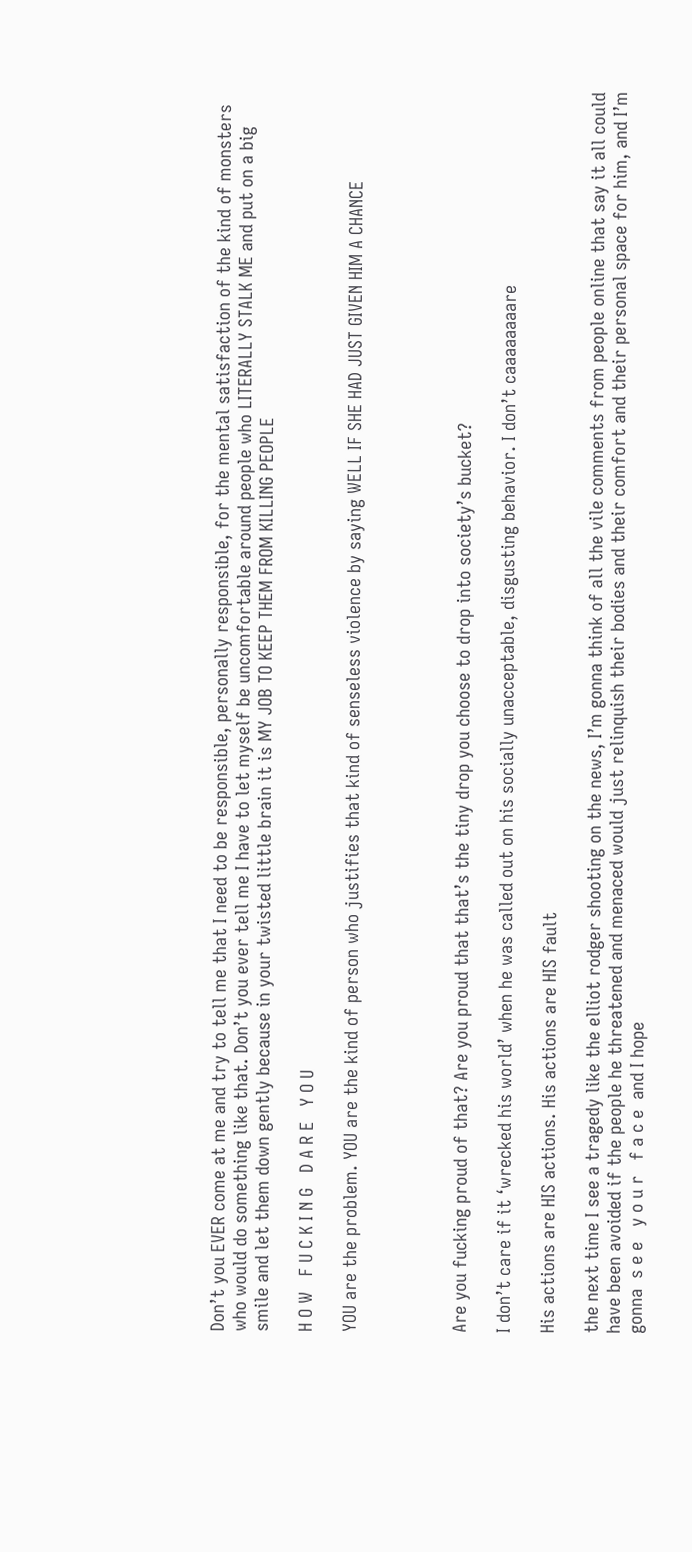Don’t you EVER come at me and try to tell me that I need to be responsible, personally responsible, for the mental satisfaction of the kind of monsters who would do something like that. Don’t you ever tell me I have to let myself be uncomfortable around people who LITERALLY STALK ME and put on a big smile and let them down gently because in your twisted little brain it is MY JOB TO KEEP THEM FROM KILLING PEOPLE

H O W   F U C K I N G   D A R E   Y O U

YOU are the problem. YOU are the kind of person who justifies that kind of senseless violence by saying WELL IF SHE HAD JUST GIVEN HIM A CHANCE




Are you fucking proud of that? Are you proud that that’s the tiny drop you choose to drop into society’s bucket?

I don’t care if it ‘wrecked his world’ when he was called out on his socially unacceptable, disgusting behavior. I don’t caaaaaaaare

His actions are HIS actions. His actions are HIS fault

the next time I see a tragedy like the elliot rodger shooting on the news, I’m gonna think of all the vile comments from people online that say it all could have been avoided if the people he threatened and menaced would just relinquish their bodies and their comfort and their personal space for him, and I’m gonna  s e e   y o u r   f a c e  and I hope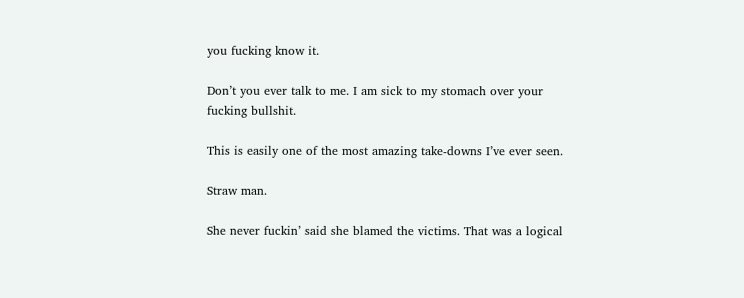you fucking know it.

Don’t you ever talk to me. I am sick to my stomach over your fucking bullshit.

This is easily one of the most amazing take-downs I’ve ever seen.

Straw man.

She never fuckin’ said she blamed the victims. That was a logical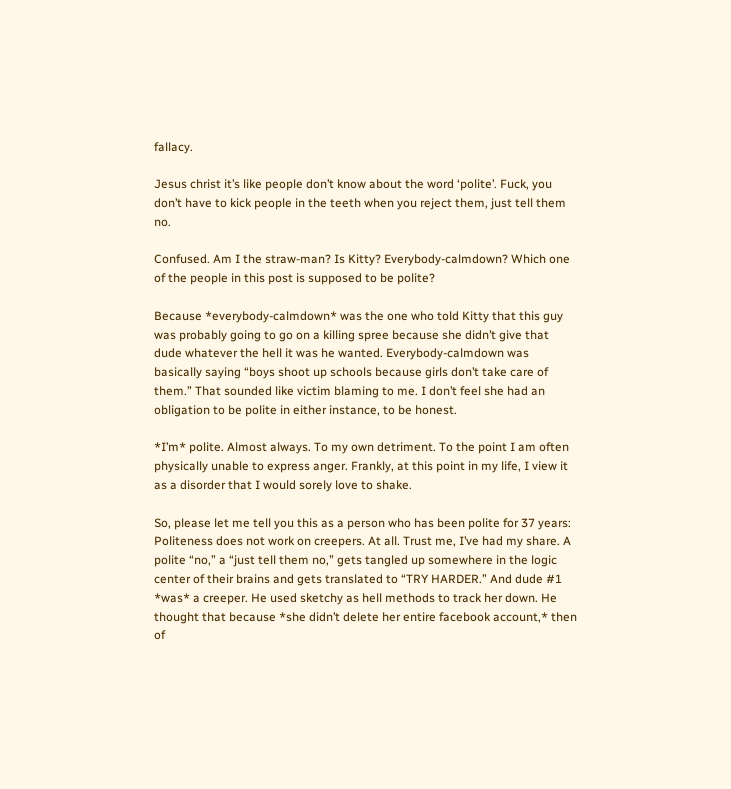fallacy.

Jesus christ it’s like people don’t know about the word ‘polite’. Fuck, you don’t have to kick people in the teeth when you reject them, just tell them no.

Confused. Am I the straw-man? Is Kitty? Everybody-calmdown? Which one of the people in this post is supposed to be polite?

Because *everybody-calmdown* was the one who told Kitty that this guy was probably going to go on a killing spree because she didn’t give that dude whatever the hell it was he wanted. Everybody-calmdown was basically saying “boys shoot up schools because girls don’t take care of them.” That sounded like victim blaming to me. I don’t feel she had an obligation to be polite in either instance, to be honest.

*I’m* polite. Almost always. To my own detriment. To the point I am often physically unable to express anger. Frankly, at this point in my life, I view it as a disorder that I would sorely love to shake.

So, please let me tell you this as a person who has been polite for 37 years: Politeness does not work on creepers. At all. Trust me, I’ve had my share. A polite “no,” a “just tell them no,” gets tangled up somewhere in the logic center of their brains and gets translated to “TRY HARDER.” And dude #1 *was* a creeper. He used sketchy as hell methods to track her down. He thought that because *she didn’t delete her entire facebook account,* then of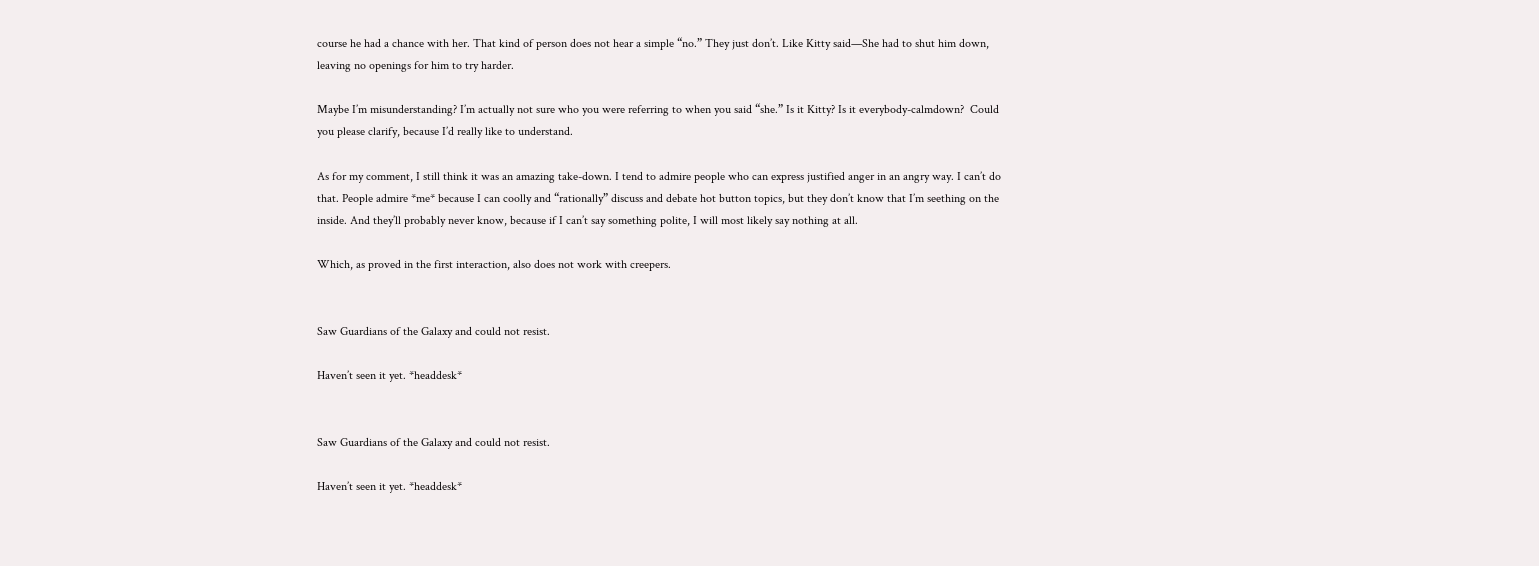course he had a chance with her. That kind of person does not hear a simple “no.” They just don’t. Like Kitty said—She had to shut him down, leaving no openings for him to try harder.

Maybe I’m misunderstanding? I’m actually not sure who you were referring to when you said “she.” Is it Kitty? Is it everybody-calmdown?  Could you please clarify, because I’d really like to understand.

As for my comment, I still think it was an amazing take-down. I tend to admire people who can express justified anger in an angry way. I can’t do that. People admire *me* because I can coolly and “rationally” discuss and debate hot button topics, but they don’t know that I’m seething on the inside. And they’ll probably never know, because if I can’t say something polite, I will most likely say nothing at all.

Which, as proved in the first interaction, also does not work with creepers.


Saw Guardians of the Galaxy and could not resist.

Haven’t seen it yet. *headdesk*


Saw Guardians of the Galaxy and could not resist.

Haven’t seen it yet. *headdesk*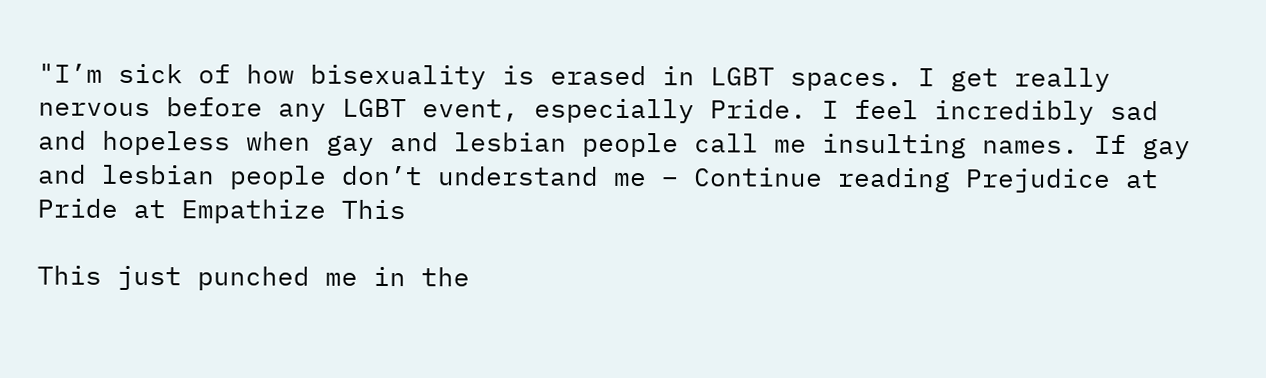"I’m sick of how bisexuality is erased in LGBT spaces. I get really nervous before any LGBT event, especially Pride. I feel incredibly sad and hopeless when gay and lesbian people call me insulting names. If gay and lesbian people don’t understand me – Continue reading Prejudice at Pride at Empathize This

This just punched me in the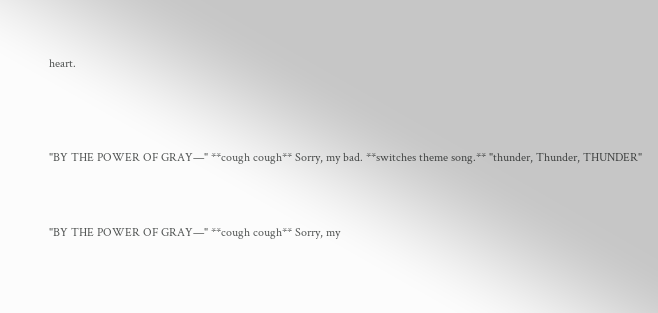heart.




"BY THE POWER OF GRAY—" **cough cough** Sorry, my bad. **switches theme song.** "thunder, Thunder, THUNDER"



"BY THE POWER OF GRAY—" **cough cough** Sorry, my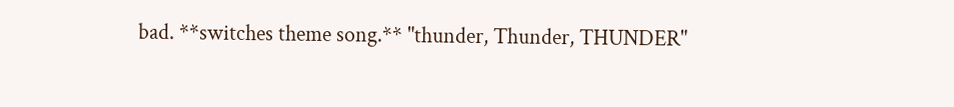bad. **switches theme song.** "thunder, Thunder, THUNDER"